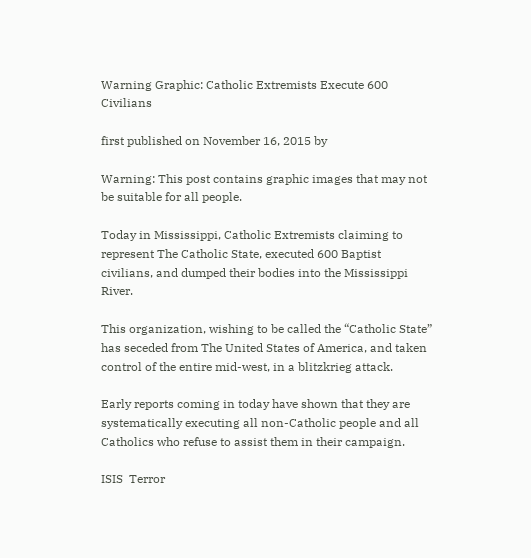Warning Graphic: Catholic Extremists Execute 600 Civilians

first published on November 16, 2015 by

Warning: This post contains graphic images that may not be suitable for all people.

Today in Mississippi, Catholic Extremists claiming to represent The Catholic State, executed 600 Baptist civilians, and dumped their bodies into the Mississippi River.

This organization, wishing to be called the “Catholic State” has seceded from The United States of America, and taken control of the entire mid-west, in a blitzkrieg attack.

Early reports coming in today have shown that they are systematically executing all non-Catholic people and all Catholics who refuse to assist them in their campaign.

ISIS  Terror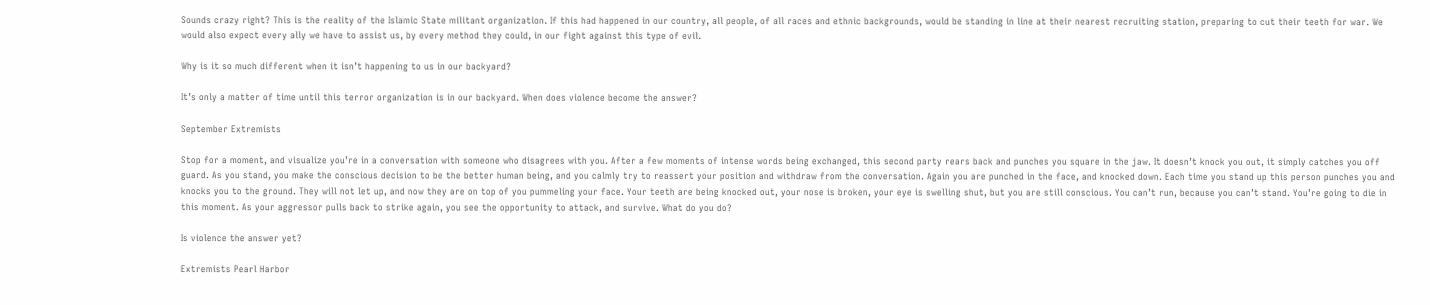Sounds crazy right? This is the reality of the Islamic State militant organization. If this had happened in our country, all people, of all races and ethnic backgrounds, would be standing in line at their nearest recruiting station, preparing to cut their teeth for war. We would also expect every ally we have to assist us, by every method they could, in our fight against this type of evil.

Why is it so much different when it isn’t happening to us in our backyard?

It’s only a matter of time until this terror organization is in our backyard. When does violence become the answer?

September Extremists

Stop for a moment, and visualize you’re in a conversation with someone who disagrees with you. After a few moments of intense words being exchanged, this second party rears back and punches you square in the jaw. It doesn’t knock you out, it simply catches you off guard. As you stand, you make the conscious decision to be the better human being, and you calmly try to reassert your position and withdraw from the conversation. Again you are punched in the face, and knocked down. Each time you stand up this person punches you and knocks you to the ground. They will not let up, and now they are on top of you pummeling your face. Your teeth are being knocked out, your nose is broken, your eye is swelling shut, but you are still conscious. You can’t run, because you can’t stand. You’re going to die in this moment. As your aggressor pulls back to strike again, you see the opportunity to attack, and survive. What do you do?

Is violence the answer yet?

Extremists Pearl Harbor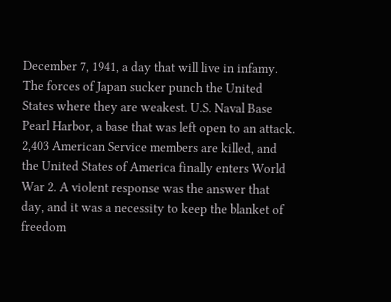December 7, 1941, a day that will live in infamy. The forces of Japan sucker punch the United States where they are weakest. U.S. Naval Base Pearl Harbor, a base that was left open to an attack. 2,403 American Service members are killed, and the United States of America finally enters World War 2. A violent response was the answer that day, and it was a necessity to keep the blanket of freedom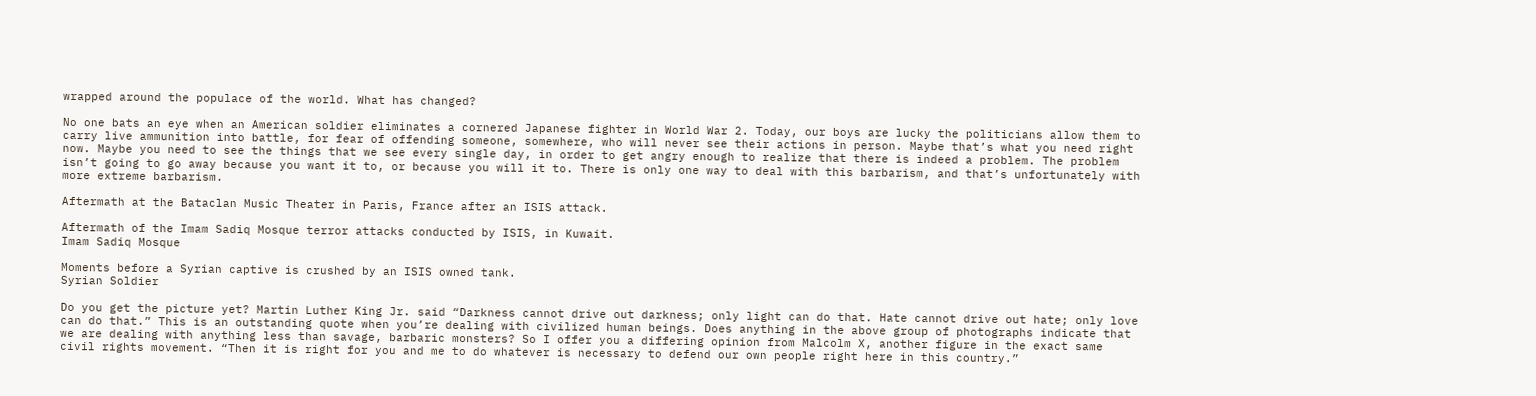wrapped around the populace of the world. What has changed?

No one bats an eye when an American soldier eliminates a cornered Japanese fighter in World War 2. Today, our boys are lucky the politicians allow them to carry live ammunition into battle, for fear of offending someone, somewhere, who will never see their actions in person. Maybe that’s what you need right now. Maybe you need to see the things that we see every single day, in order to get angry enough to realize that there is indeed a problem. The problem isn’t going to go away because you want it to, or because you will it to. There is only one way to deal with this barbarism, and that’s unfortunately with more extreme barbarism.

Aftermath at the Bataclan Music Theater in Paris, France after an ISIS attack.

Aftermath of the Imam Sadiq Mosque terror attacks conducted by ISIS, in Kuwait.
Imam Sadiq Mosque

Moments before a Syrian captive is crushed by an ISIS owned tank.
Syrian Soldier

Do you get the picture yet? Martin Luther King Jr. said “Darkness cannot drive out darkness; only light can do that. Hate cannot drive out hate; only love can do that.” This is an outstanding quote when you’re dealing with civilized human beings. Does anything in the above group of photographs indicate that we are dealing with anything less than savage, barbaric monsters? So I offer you a differing opinion from Malcolm X, another figure in the exact same civil rights movement. “Then it is right for you and me to do whatever is necessary to defend our own people right here in this country.”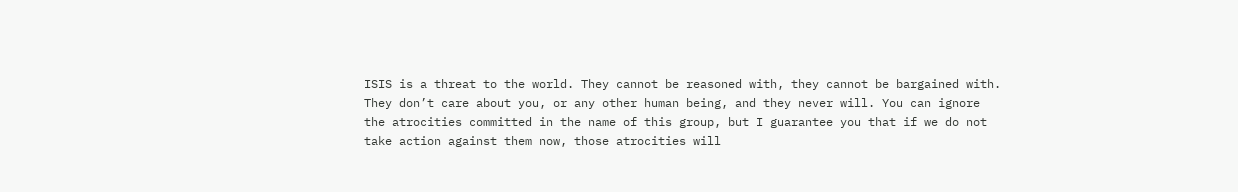ISIS is a threat to the world. They cannot be reasoned with, they cannot be bargained with. They don’t care about you, or any other human being, and they never will. You can ignore the atrocities committed in the name of this group, but I guarantee you that if we do not take action against them now, those atrocities will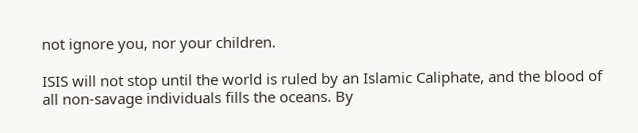not ignore you, nor your children.

ISIS will not stop until the world is ruled by an Islamic Caliphate, and the blood of all non-savage individuals fills the oceans. By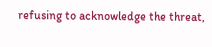refusing to acknowledge the threat,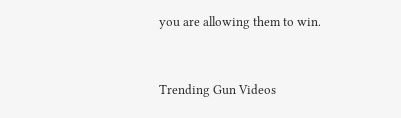you are allowing them to win.


Trending Gun Videos